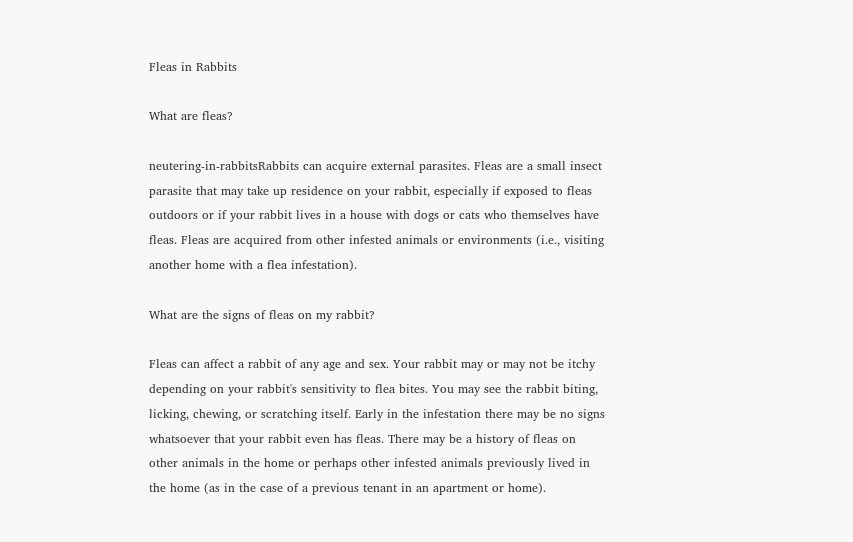Fleas in Rabbits

What are fleas?

neutering-in-rabbitsRabbits can acquire external parasites. Fleas are a small insect parasite that may take up residence on your rabbit, especially if exposed to fleas outdoors or if your rabbit lives in a house with dogs or cats who themselves have fleas. Fleas are acquired from other infested animals or environments (i.e., visiting another home with a flea infestation).

What are the signs of fleas on my rabbit?

Fleas can affect a rabbit of any age and sex. Your rabbit may or may not be itchy depending on your rabbit's sensitivity to flea bites. You may see the rabbit biting, licking, chewing, or scratching itself. Early in the infestation there may be no signs whatsoever that your rabbit even has fleas. There may be a history of fleas on other animals in the home or perhaps other infested animals previously lived in the home (as in the case of a previous tenant in an apartment or home).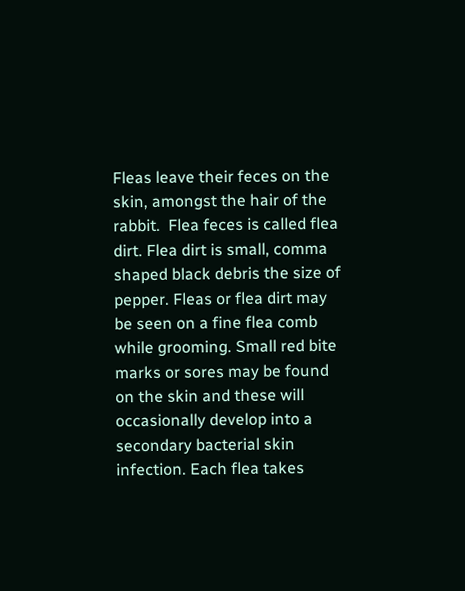Fleas leave their feces on the skin, amongst the hair of the rabbit.  Flea feces is called flea dirt. Flea dirt is small, comma shaped black debris the size of pepper. Fleas or flea dirt may be seen on a fine flea comb while grooming. Small red bite marks or sores may be found on the skin and these will occasionally develop into a secondary bacterial skin infection. Each flea takes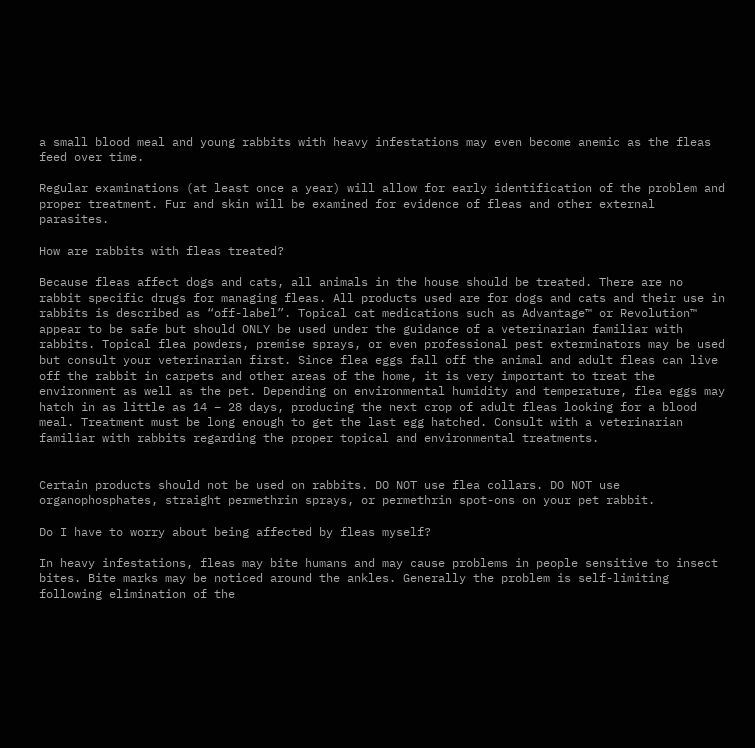a small blood meal and young rabbits with heavy infestations may even become anemic as the fleas feed over time.

Regular examinations (at least once a year) will allow for early identification of the problem and proper treatment. Fur and skin will be examined for evidence of fleas and other external parasites.

How are rabbits with fleas treated?

Because fleas affect dogs and cats, all animals in the house should be treated. There are no rabbit specific drugs for managing fleas. All products used are for dogs and cats and their use in rabbits is described as “off-label”. Topical cat medications such as Advantage™ or Revolution™ appear to be safe but should ONLY be used under the guidance of a veterinarian familiar with rabbits. Topical flea powders, premise sprays, or even professional pest exterminators may be used but consult your veterinarian first. Since flea eggs fall off the animal and adult fleas can live off the rabbit in carpets and other areas of the home, it is very important to treat the environment as well as the pet. Depending on environmental humidity and temperature, flea eggs may hatch in as little as 14 – 28 days, producing the next crop of adult fleas looking for a blood meal. Treatment must be long enough to get the last egg hatched. Consult with a veterinarian familiar with rabbits regarding the proper topical and environmental treatments.


Certain products should not be used on rabbits. DO NOT use flea collars. DO NOT use organophosphates, straight permethrin sprays, or permethrin spot-ons on your pet rabbit.

Do I have to worry about being affected by fleas myself?

In heavy infestations, fleas may bite humans and may cause problems in people sensitive to insect bites. Bite marks may be noticed around the ankles. Generally the problem is self-limiting following elimination of the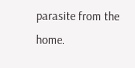parasite from the home.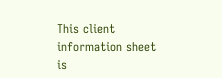This client information sheet is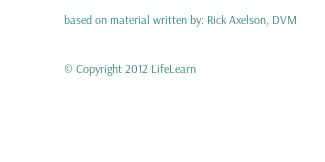based on material written by: Rick Axelson, DVM

© Copyright 2012 LifeLearn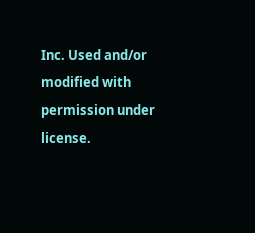Inc. Used and/or modified with permission under license.